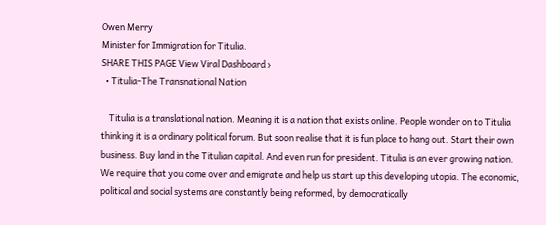Owen Merry
Minister for Immigration for Titulia.
SHARE THIS PAGE View Viral Dashboard ›
  • Titulia-The Transnational Nation

    Titulia is a translational nation. Meaning it is a nation that exists online. People wonder on to Titulia thinking it is a ordinary political forum. But soon realise that it is fun place to hang out. Start their own business. Buy land in the Titulian capital. And even run for president. Titulia is an ever growing nation. We require that you come over and emigrate and help us start up this developing utopia. The economic, political and social systems are constantly being reformed, by democratically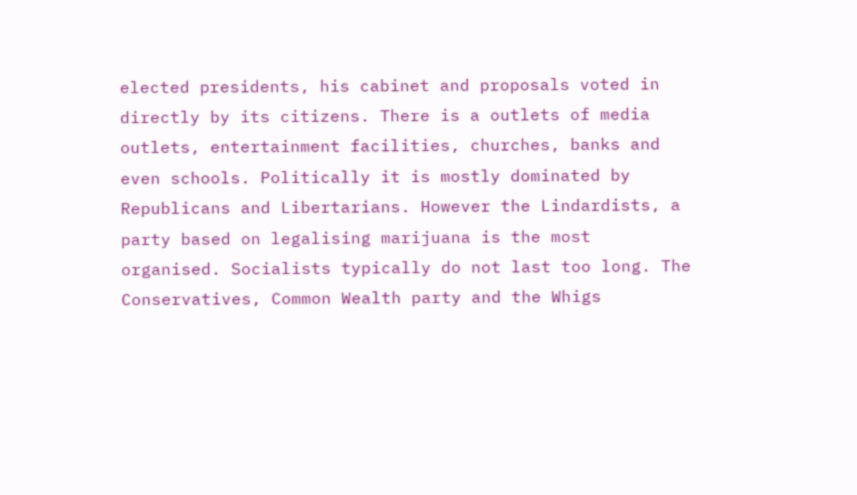elected presidents, his cabinet and proposals voted in directly by its citizens. There is a outlets of media outlets, entertainment facilities, churches, banks and even schools. Politically it is mostly dominated by Republicans and Libertarians. However the Lindardists, a party based on legalising marijuana is the most organised. Socialists typically do not last too long. The Conservatives, Common Wealth party and the Whigs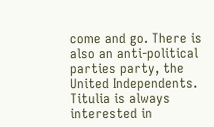come and go. There is also an anti-political parties party, the United Independents. Titulia is always interested in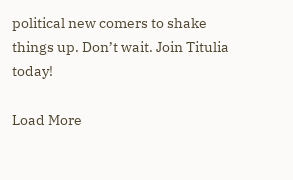political new comers to shake things up. Don’t wait. Join Titulia today!

Load More